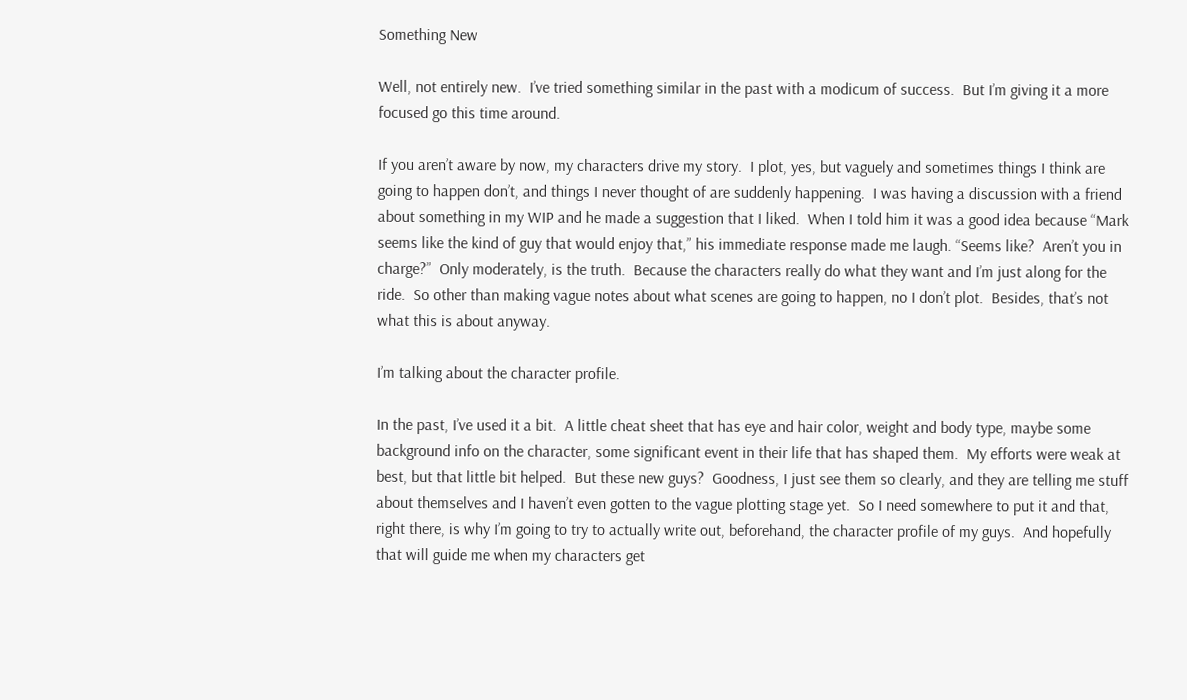Something New

Well, not entirely new.  I’ve tried something similar in the past with a modicum of success.  But I’m giving it a more focused go this time around.

If you aren’t aware by now, my characters drive my story.  I plot, yes, but vaguely and sometimes things I think are going to happen don’t, and things I never thought of are suddenly happening.  I was having a discussion with a friend about something in my WIP and he made a suggestion that I liked.  When I told him it was a good idea because “Mark seems like the kind of guy that would enjoy that,” his immediate response made me laugh. “Seems like?  Aren’t you in charge?”  Only moderately, is the truth.  Because the characters really do what they want and I’m just along for the ride.  So other than making vague notes about what scenes are going to happen, no I don’t plot.  Besides, that’s not what this is about anyway.

I’m talking about the character profile.

In the past, I’ve used it a bit.  A little cheat sheet that has eye and hair color, weight and body type, maybe some background info on the character, some significant event in their life that has shaped them.  My efforts were weak at best, but that little bit helped.  But these new guys?  Goodness, I just see them so clearly, and they are telling me stuff about themselves and I haven’t even gotten to the vague plotting stage yet.  So I need somewhere to put it and that, right there, is why I’m going to try to actually write out, beforehand, the character profile of my guys.  And hopefully that will guide me when my characters get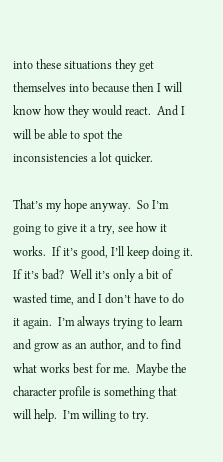into these situations they get themselves into because then I will know how they would react.  And I will be able to spot the inconsistencies a lot quicker.

That’s my hope anyway.  So I’m going to give it a try, see how it works.  If it’s good, I’ll keep doing it.  If it’s bad?  Well it’s only a bit of wasted time, and I don’t have to do it again.  I’m always trying to learn and grow as an author, and to find what works best for me.  Maybe the character profile is something that will help.  I’m willing to try.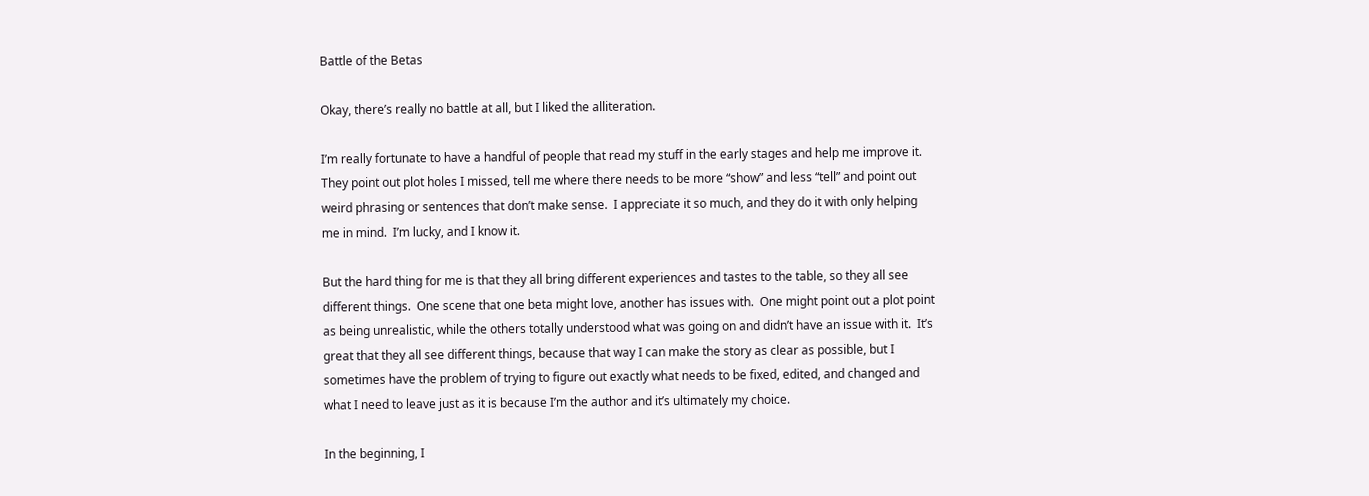Battle of the Betas

Okay, there’s really no battle at all, but I liked the alliteration.

I’m really fortunate to have a handful of people that read my stuff in the early stages and help me improve it.  They point out plot holes I missed, tell me where there needs to be more “show” and less “tell” and point out weird phrasing or sentences that don’t make sense.  I appreciate it so much, and they do it with only helping me in mind.  I’m lucky, and I know it.

But the hard thing for me is that they all bring different experiences and tastes to the table, so they all see different things.  One scene that one beta might love, another has issues with.  One might point out a plot point as being unrealistic, while the others totally understood what was going on and didn’t have an issue with it.  It’s great that they all see different things, because that way I can make the story as clear as possible, but I sometimes have the problem of trying to figure out exactly what needs to be fixed, edited, and changed and what I need to leave just as it is because I’m the author and it’s ultimately my choice.

In the beginning, I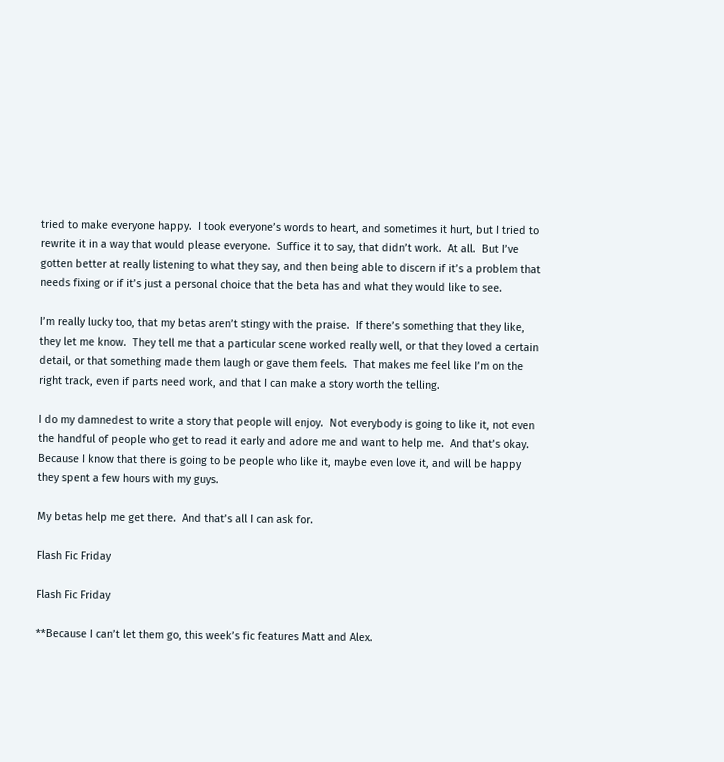tried to make everyone happy.  I took everyone’s words to heart, and sometimes it hurt, but I tried to rewrite it in a way that would please everyone.  Suffice it to say, that didn’t work.  At all.  But I’ve gotten better at really listening to what they say, and then being able to discern if it’s a problem that needs fixing or if it’s just a personal choice that the beta has and what they would like to see.

I’m really lucky too, that my betas aren’t stingy with the praise.  If there’s something that they like, they let me know.  They tell me that a particular scene worked really well, or that they loved a certain detail, or that something made them laugh or gave them feels.  That makes me feel like I’m on the right track, even if parts need work, and that I can make a story worth the telling.

I do my damnedest to write a story that people will enjoy.  Not everybody is going to like it, not even the handful of people who get to read it early and adore me and want to help me.  And that’s okay.  Because I know that there is going to be people who like it, maybe even love it, and will be happy they spent a few hours with my guys.

My betas help me get there.  And that’s all I can ask for.

Flash Fic Friday

Flash Fic Friday

**Because I can’t let them go, this week’s fic features Matt and Alex.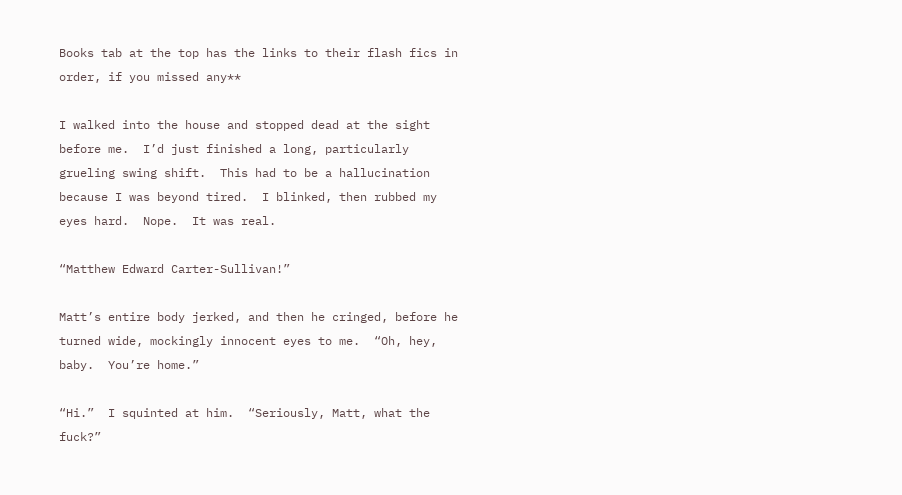Books tab at the top has the links to their flash fics in order, if you missed any**

I walked into the house and stopped dead at the sight before me.  I’d just finished a long, particularly grueling swing shift.  This had to be a hallucination because I was beyond tired.  I blinked, then rubbed my eyes hard.  Nope.  It was real.

“Matthew Edward Carter-Sullivan!”

Matt’s entire body jerked, and then he cringed, before he turned wide, mockingly innocent eyes to me.  “Oh, hey, baby.  You’re home.”

“Hi.”  I squinted at him.  “Seriously, Matt, what the fuck?”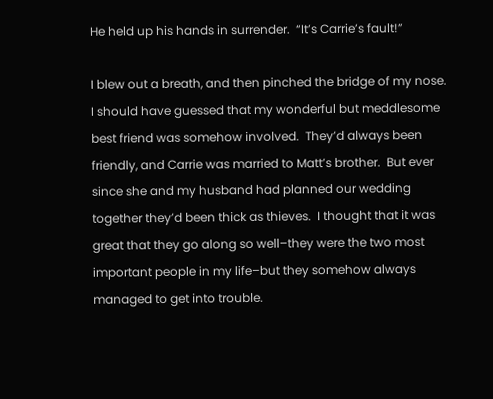He held up his hands in surrender.  “It’s Carrie’s fault!”

I blew out a breath, and then pinched the bridge of my nose.  I should have guessed that my wonderful but meddlesome best friend was somehow involved.  They’d always been friendly, and Carrie was married to Matt’s brother.  But ever since she and my husband had planned our wedding together they’d been thick as thieves.  I thought that it was great that they go along so well–they were the two most important people in my life–but they somehow always managed to get into trouble.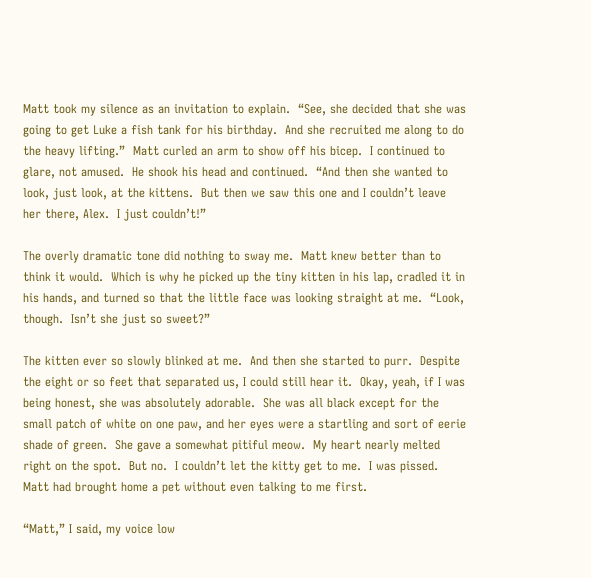Matt took my silence as an invitation to explain.  “See, she decided that she was going to get Luke a fish tank for his birthday.  And she recruited me along to do the heavy lifting.”  Matt curled an arm to show off his bicep.  I continued to glare, not amused.  He shook his head and continued.  “And then she wanted to look, just look, at the kittens.  But then we saw this one and I couldn’t leave her there, Alex.  I just couldn’t!”

The overly dramatic tone did nothing to sway me.  Matt knew better than to think it would.  Which is why he picked up the tiny kitten in his lap, cradled it in his hands, and turned so that the little face was looking straight at me.  “Look, though.  Isn’t she just so sweet?”

The kitten ever so slowly blinked at me.  And then she started to purr.  Despite the eight or so feet that separated us, I could still hear it.  Okay, yeah, if I was being honest, she was absolutely adorable.  She was all black except for the small patch of white on one paw, and her eyes were a startling and sort of eerie shade of green.  She gave a somewhat pitiful meow.  My heart nearly melted right on the spot.  But no.  I couldn’t let the kitty get to me.  I was pissed.  Matt had brought home a pet without even talking to me first.

“Matt,” I said, my voice low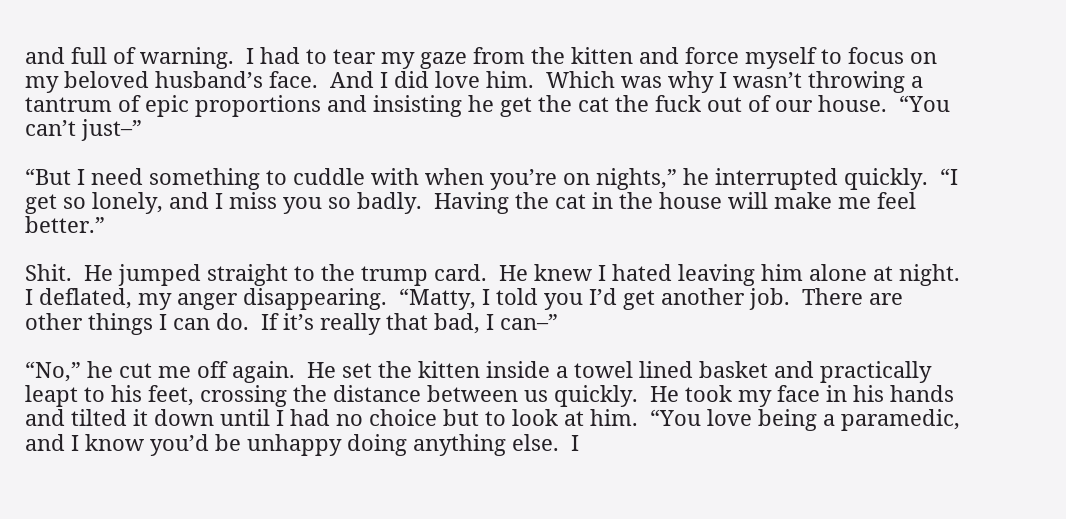and full of warning.  I had to tear my gaze from the kitten and force myself to focus on my beloved husband’s face.  And I did love him.  Which was why I wasn’t throwing a tantrum of epic proportions and insisting he get the cat the fuck out of our house.  “You can’t just–”

“But I need something to cuddle with when you’re on nights,” he interrupted quickly.  “I get so lonely, and I miss you so badly.  Having the cat in the house will make me feel better.”

Shit.  He jumped straight to the trump card.  He knew I hated leaving him alone at night.  I deflated, my anger disappearing.  “Matty, I told you I’d get another job.  There are other things I can do.  If it’s really that bad, I can–”

“No,” he cut me off again.  He set the kitten inside a towel lined basket and practically leapt to his feet, crossing the distance between us quickly.  He took my face in his hands and tilted it down until I had no choice but to look at him.  “You love being a paramedic, and I know you’d be unhappy doing anything else.  I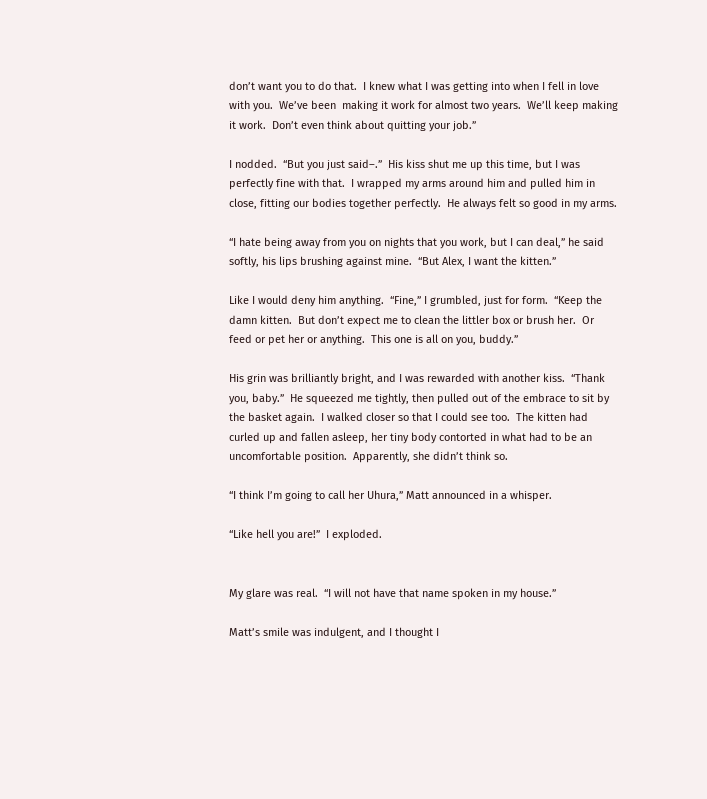don’t want you to do that.  I knew what I was getting into when I fell in love with you.  We’ve been  making it work for almost two years.  We’ll keep making it work.  Don’t even think about quitting your job.”

I nodded.  “But you just said–.”  His kiss shut me up this time, but I was perfectly fine with that.  I wrapped my arms around him and pulled him in close, fitting our bodies together perfectly.  He always felt so good in my arms.

“I hate being away from you on nights that you work, but I can deal,” he said softly, his lips brushing against mine.  “But Alex, I want the kitten.”

Like I would deny him anything.  “Fine,” I grumbled, just for form.  “Keep the damn kitten.  But don’t expect me to clean the littler box or brush her.  Or feed or pet her or anything.  This one is all on you, buddy.”

His grin was brilliantly bright, and I was rewarded with another kiss.  “Thank you, baby.”  He squeezed me tightly, then pulled out of the embrace to sit by the basket again.  I walked closer so that I could see too.  The kitten had curled up and fallen asleep, her tiny body contorted in what had to be an uncomfortable position.  Apparently, she didn’t think so.

“I think I’m going to call her Uhura,” Matt announced in a whisper.

“Like hell you are!”  I exploded.


My glare was real.  “I will not have that name spoken in my house.”

Matt’s smile was indulgent, and I thought I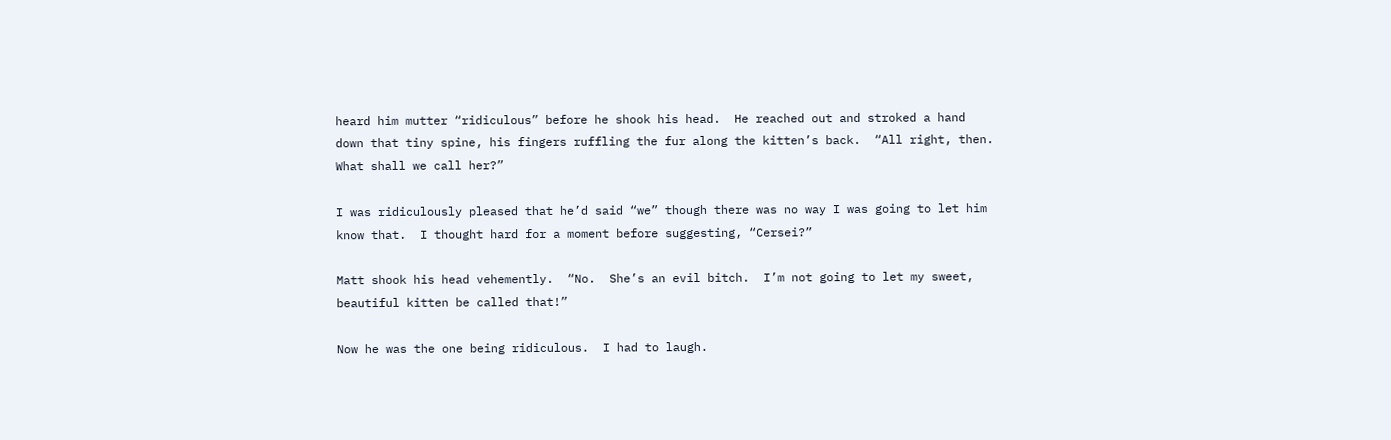heard him mutter “ridiculous” before he shook his head.  He reached out and stroked a hand down that tiny spine, his fingers ruffling the fur along the kitten’s back.  “All right, then.  What shall we call her?”

I was ridiculously pleased that he’d said “we” though there was no way I was going to let him know that.  I thought hard for a moment before suggesting, “Cersei?”

Matt shook his head vehemently.  “No.  She’s an evil bitch.  I’m not going to let my sweet, beautiful kitten be called that!”

Now he was the one being ridiculous.  I had to laugh.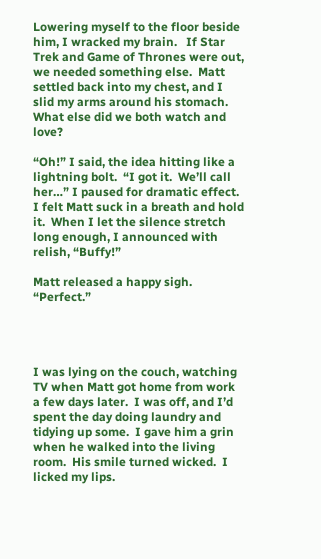Lowering myself to the floor beside him, I wracked my brain.   If Star Trek and Game of Thrones were out, we needed something else.  Matt settled back into my chest, and I slid my arms around his stomach.  What else did we both watch and love?

“Oh!” I said, the idea hitting like a lightning bolt.  “I got it.  We’ll call her…” I paused for dramatic effect.  I felt Matt suck in a breath and hold it.  When I let the silence stretch long enough, I announced with relish, “Buffy!”

Matt released a happy sigh.  “Perfect.”




I was lying on the couch, watching TV when Matt got home from work a few days later.  I was off, and I’d spent the day doing laundry and tidying up some.  I gave him a grin when he walked into the living room.  His smile turned wicked.  I licked my lips.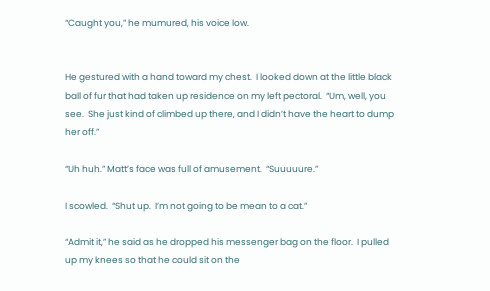“Caught you,” he mumured, his voice low.


He gestured with a hand toward my chest.  I looked down at the little black ball of fur that had taken up residence on my left pectoral.  “Um, well, you see.  She just kind of climbed up there, and I didn’t have the heart to dump her off.”

“Uh huh.” Matt’s face was full of amusement.  “Suuuuure.”

I scowled.  “Shut up.  I’m not going to be mean to a cat.”

“Admit it,” he said as he dropped his messenger bag on the floor.  I pulled up my knees so that he could sit on the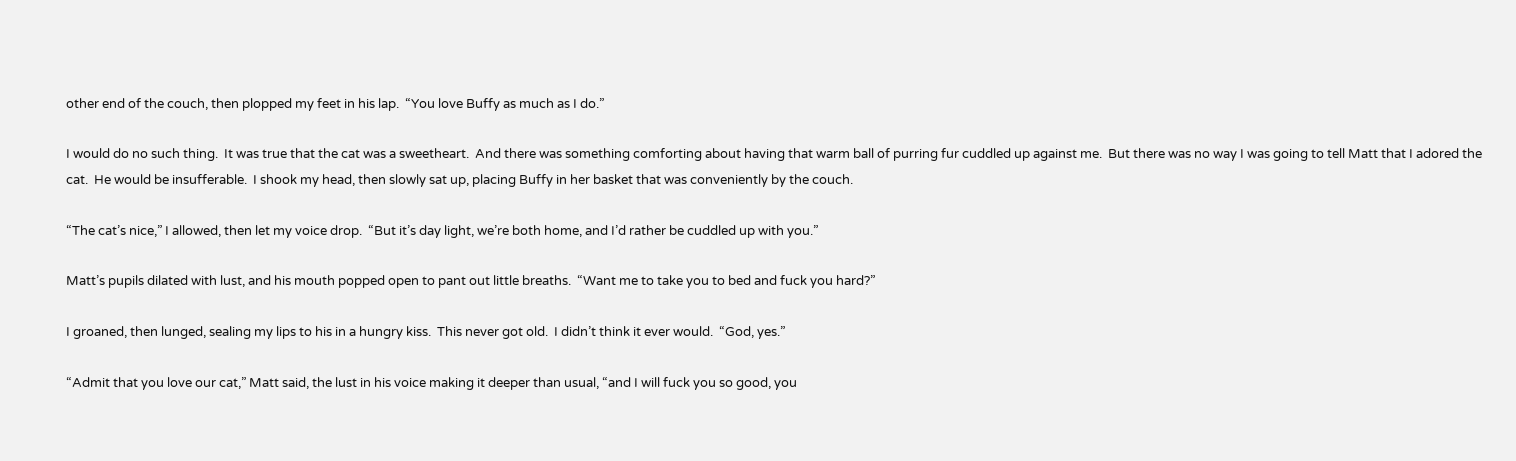other end of the couch, then plopped my feet in his lap.  “You love Buffy as much as I do.”

I would do no such thing.  It was true that the cat was a sweetheart.  And there was something comforting about having that warm ball of purring fur cuddled up against me.  But there was no way I was going to tell Matt that I adored the cat.  He would be insufferable.  I shook my head, then slowly sat up, placing Buffy in her basket that was conveniently by the couch.

“The cat’s nice,” I allowed, then let my voice drop.  “But it’s day light, we’re both home, and I’d rather be cuddled up with you.”

Matt’s pupils dilated with lust, and his mouth popped open to pant out little breaths.  “Want me to take you to bed and fuck you hard?”

I groaned, then lunged, sealing my lips to his in a hungry kiss.  This never got old.  I didn’t think it ever would.  “God, yes.”

“Admit that you love our cat,” Matt said, the lust in his voice making it deeper than usual, “and I will fuck you so good, you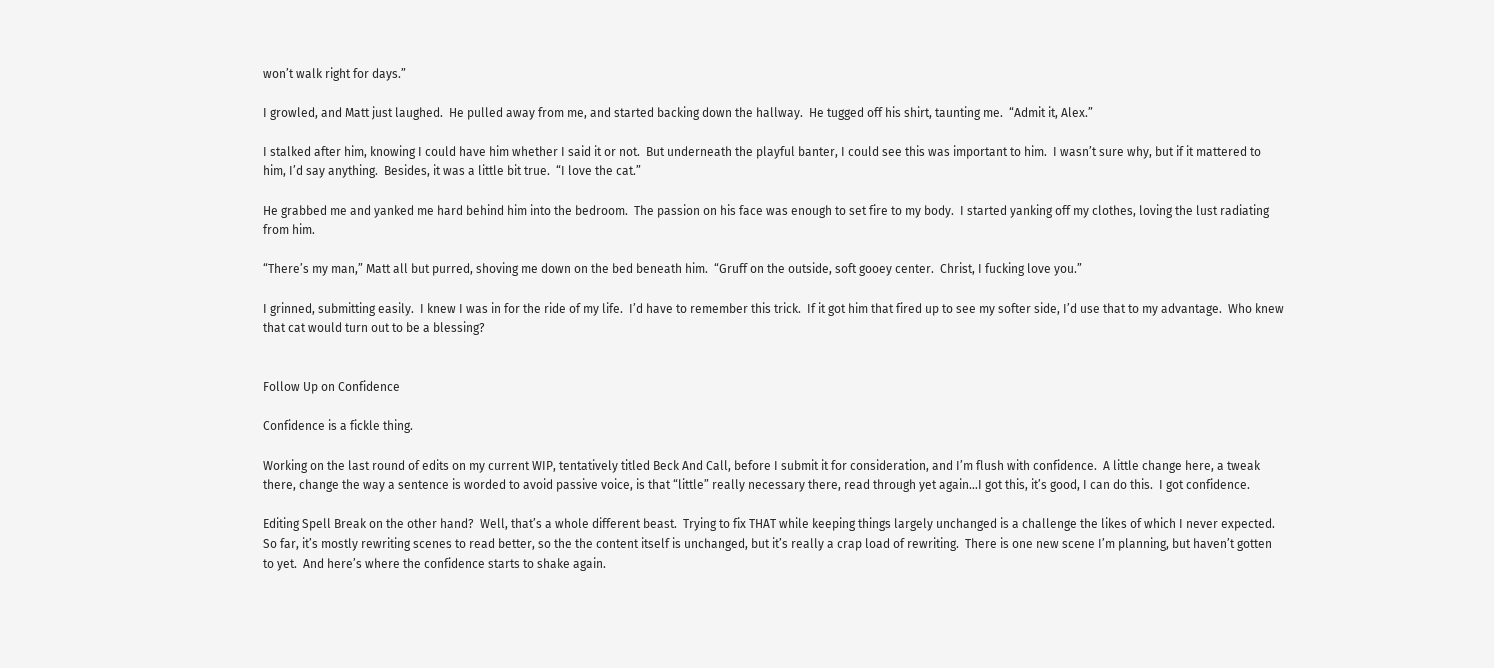won’t walk right for days.”

I growled, and Matt just laughed.  He pulled away from me, and started backing down the hallway.  He tugged off his shirt, taunting me.  “Admit it, Alex.”

I stalked after him, knowing I could have him whether I said it or not.  But underneath the playful banter, I could see this was important to him.  I wasn’t sure why, but if it mattered to him, I’d say anything.  Besides, it was a little bit true.  “I love the cat.”

He grabbed me and yanked me hard behind him into the bedroom.  The passion on his face was enough to set fire to my body.  I started yanking off my clothes, loving the lust radiating from him.

“There’s my man,” Matt all but purred, shoving me down on the bed beneath him.  “Gruff on the outside, soft gooey center.  Christ, I fucking love you.”

I grinned, submitting easily.  I knew I was in for the ride of my life.  I’d have to remember this trick.  If it got him that fired up to see my softer side, I’d use that to my advantage.  Who knew that cat would turn out to be a blessing?


Follow Up on Confidence

Confidence is a fickle thing.

Working on the last round of edits on my current WIP, tentatively titled Beck And Call, before I submit it for consideration, and I’m flush with confidence.  A little change here, a tweak there, change the way a sentence is worded to avoid passive voice, is that “little” really necessary there, read through yet again…I got this, it’s good, I can do this.  I got confidence.

Editing Spell Break on the other hand?  Well, that’s a whole different beast.  Trying to fix THAT while keeping things largely unchanged is a challenge the likes of which I never expected.  So far, it’s mostly rewriting scenes to read better, so the the content itself is unchanged, but it’s really a crap load of rewriting.  There is one new scene I’m planning, but haven’t gotten to yet.  And here’s where the confidence starts to shake again.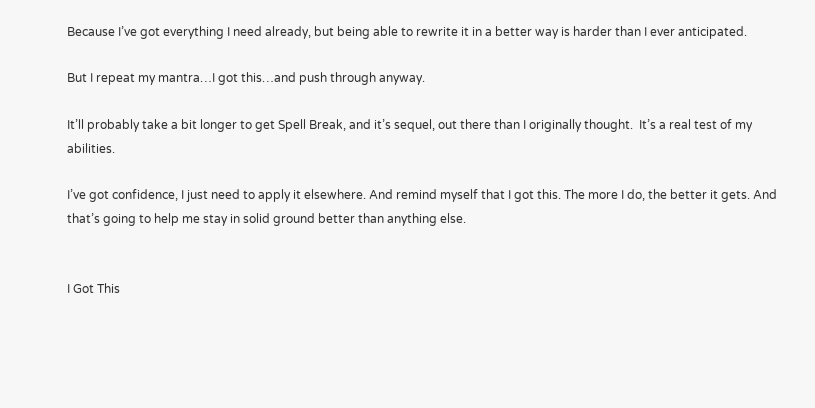Because I’ve got everything I need already, but being able to rewrite it in a better way is harder than I ever anticipated.

But I repeat my mantra…I got this…and push through anyway.

It’ll probably take a bit longer to get Spell Break, and it’s sequel, out there than I originally thought.  It’s a real test of my abilities.

I’ve got confidence, I just need to apply it elsewhere. And remind myself that I got this. The more I do, the better it gets. And that’s going to help me stay in solid ground better than anything else.


I Got This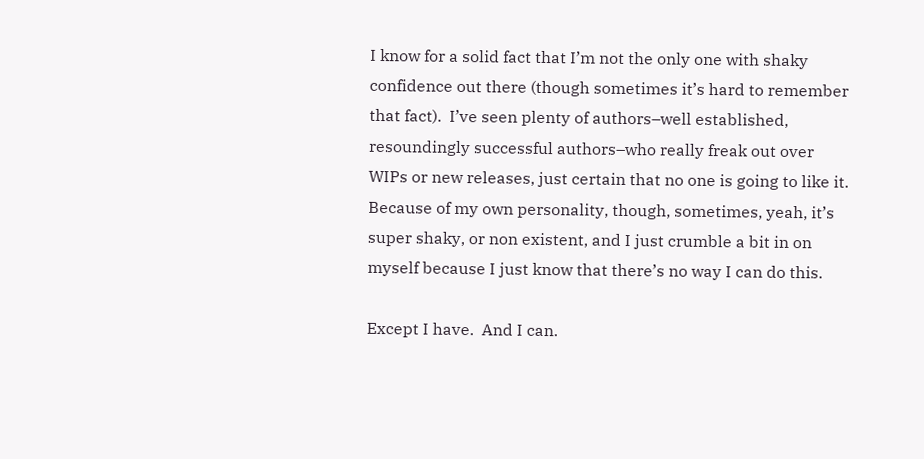I know for a solid fact that I’m not the only one with shaky confidence out there (though sometimes it’s hard to remember that fact).  I’ve seen plenty of authors–well established, resoundingly successful authors–who really freak out over WIPs or new releases, just certain that no one is going to like it.  Because of my own personality, though, sometimes, yeah, it’s super shaky, or non existent, and I just crumble a bit in on myself because I just know that there’s no way I can do this.

Except I have.  And I can.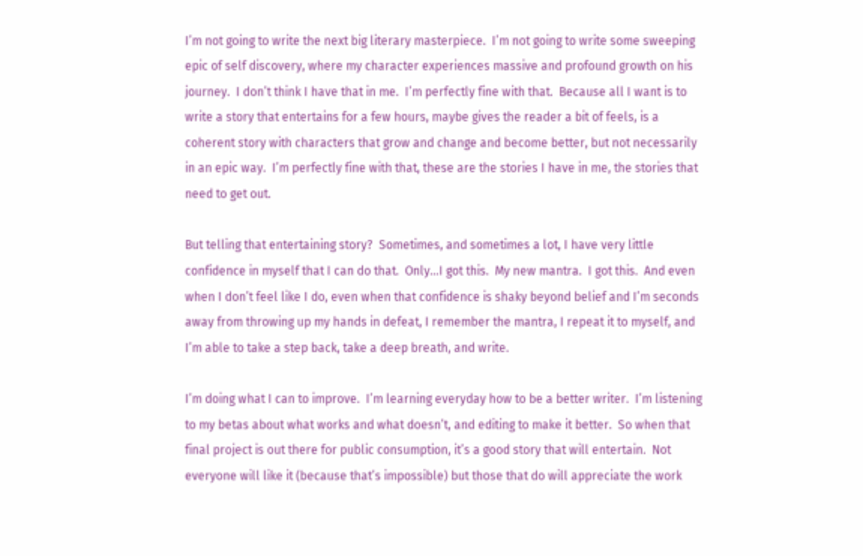I’m not going to write the next big literary masterpiece.  I’m not going to write some sweeping epic of self discovery, where my character experiences massive and profound growth on his journey.  I don’t think I have that in me.  I’m perfectly fine with that.  Because all I want is to write a story that entertains for a few hours, maybe gives the reader a bit of feels, is a coherent story with characters that grow and change and become better, but not necessarily in an epic way.  I’m perfectly fine with that, these are the stories I have in me, the stories that need to get out.

But telling that entertaining story?  Sometimes, and sometimes a lot, I have very little confidence in myself that I can do that.  Only…I got this.  My new mantra.  I got this.  And even when I don’t feel like I do, even when that confidence is shaky beyond belief and I’m seconds away from throwing up my hands in defeat, I remember the mantra, I repeat it to myself, and I’m able to take a step back, take a deep breath, and write.

I’m doing what I can to improve.  I’m learning everyday how to be a better writer.  I’m listening to my betas about what works and what doesn’t, and editing to make it better.  So when that final project is out there for public consumption, it’s a good story that will entertain.  Not everyone will like it (because that’s impossible) but those that do will appreciate the work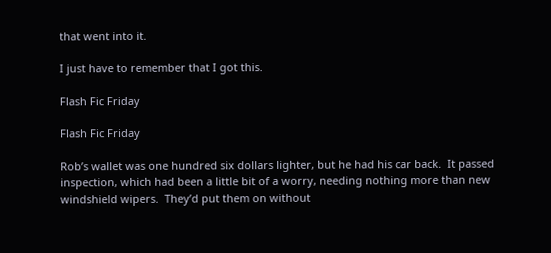that went into it.

I just have to remember that I got this.

Flash Fic Friday

Flash Fic Friday

Rob’s wallet was one hundred six dollars lighter, but he had his car back.  It passed inspection, which had been a little bit of a worry, needing nothing more than new windshield wipers.  They’d put them on without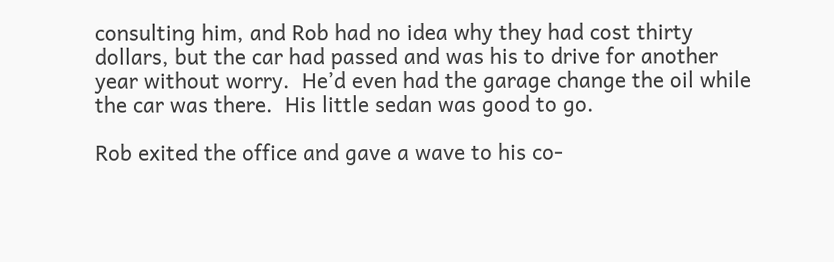consulting him, and Rob had no idea why they had cost thirty dollars, but the car had passed and was his to drive for another year without worry.  He’d even had the garage change the oil while the car was there.  His little sedan was good to go.

Rob exited the office and gave a wave to his co-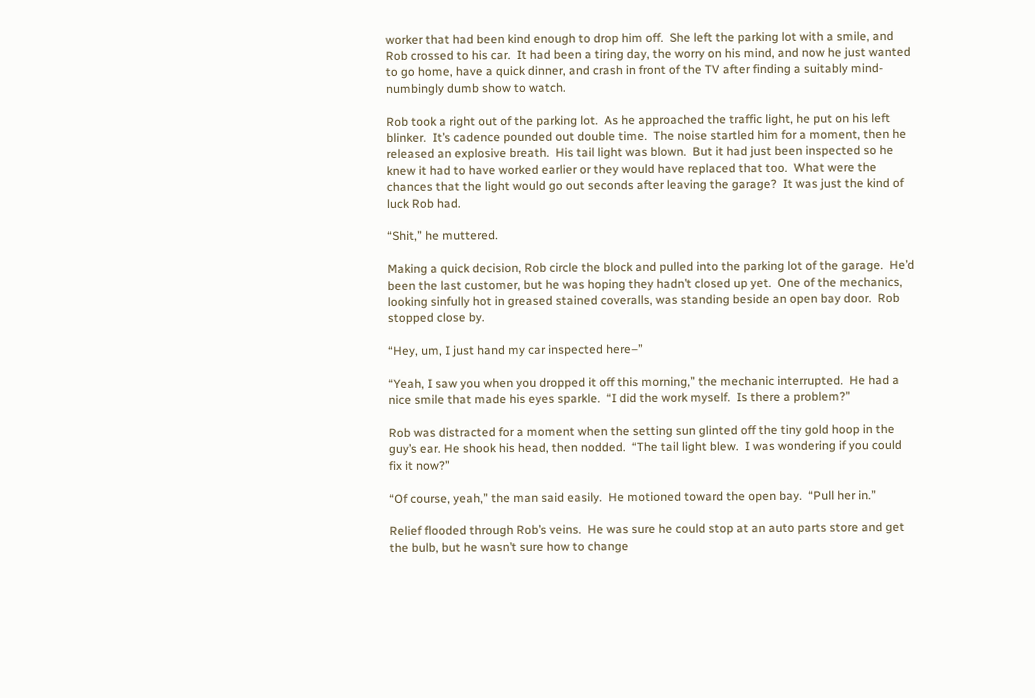worker that had been kind enough to drop him off.  She left the parking lot with a smile, and Rob crossed to his car.  It had been a tiring day, the worry on his mind, and now he just wanted to go home, have a quick dinner, and crash in front of the TV after finding a suitably mind-numbingly dumb show to watch.

Rob took a right out of the parking lot.  As he approached the traffic light, he put on his left blinker.  It’s cadence pounded out double time.  The noise startled him for a moment, then he released an explosive breath.  His tail light was blown.  But it had just been inspected so he knew it had to have worked earlier or they would have replaced that too.  What were the chances that the light would go out seconds after leaving the garage?  It was just the kind of luck Rob had.

“Shit,” he muttered.

Making a quick decision, Rob circle the block and pulled into the parking lot of the garage.  He’d been the last customer, but he was hoping they hadn’t closed up yet.  One of the mechanics, looking sinfully hot in greased stained coveralls, was standing beside an open bay door.  Rob stopped close by.

“Hey, um, I just hand my car inspected here–”

“Yeah, I saw you when you dropped it off this morning,” the mechanic interrupted.  He had a nice smile that made his eyes sparkle.  “I did the work myself.  Is there a problem?”

Rob was distracted for a moment when the setting sun glinted off the tiny gold hoop in the guy’s ear. He shook his head, then nodded.  “The tail light blew.  I was wondering if you could fix it now?”

“Of course, yeah,” the man said easily.  He motioned toward the open bay.  “Pull her in.”

Relief flooded through Rob’s veins.  He was sure he could stop at an auto parts store and get the bulb, but he wasn’t sure how to change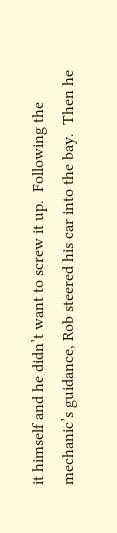it himself and he didn’t want to screw it up.  Following the mechanic’s guidance, Rob steered his car into the bay.  Then he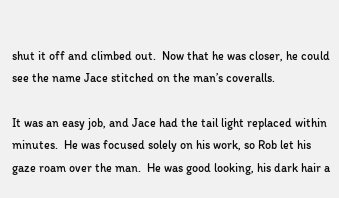shut it off and climbed out.  Now that he was closer, he could see the name Jace stitched on the man’s coveralls.

It was an easy job, and Jace had the tail light replaced within minutes.  He was focused solely on his work, so Rob let his gaze roam over the man.  He was good looking, his dark hair a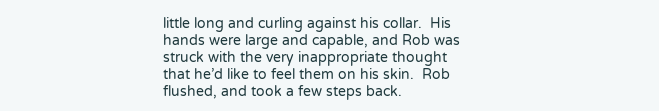little long and curling against his collar.  His hands were large and capable, and Rob was struck with the very inappropriate thought that he’d like to feel them on his skin.  Rob flushed, and took a few steps back.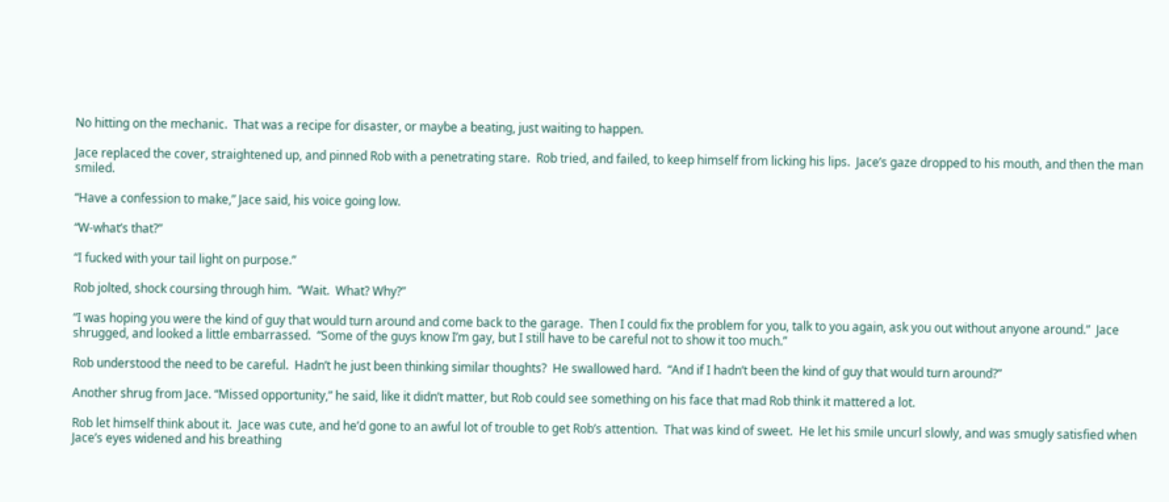No hitting on the mechanic.  That was a recipe for disaster, or maybe a beating, just waiting to happen.

Jace replaced the cover, straightened up, and pinned Rob with a penetrating stare.  Rob tried, and failed, to keep himself from licking his lips.  Jace’s gaze dropped to his mouth, and then the man smiled.

“Have a confession to make,” Jace said, his voice going low.

“W-what’s that?”

“I fucked with your tail light on purpose.”

Rob jolted, shock coursing through him.  “Wait.  What? Why?”

“I was hoping you were the kind of guy that would turn around and come back to the garage.  Then I could fix the problem for you, talk to you again, ask you out without anyone around.”  Jace shrugged, and looked a little embarrassed.  “Some of the guys know I’m gay, but I still have to be careful not to show it too much.”

Rob understood the need to be careful.  Hadn’t he just been thinking similar thoughts?  He swallowed hard.  “And if I hadn’t been the kind of guy that would turn around?”

Another shrug from Jace. “Missed opportunity,” he said, like it didn’t matter, but Rob could see something on his face that mad Rob think it mattered a lot.

Rob let himself think about it.  Jace was cute, and he’d gone to an awful lot of trouble to get Rob’s attention.  That was kind of sweet.  He let his smile uncurl slowly, and was smugly satisfied when Jace’s eyes widened and his breathing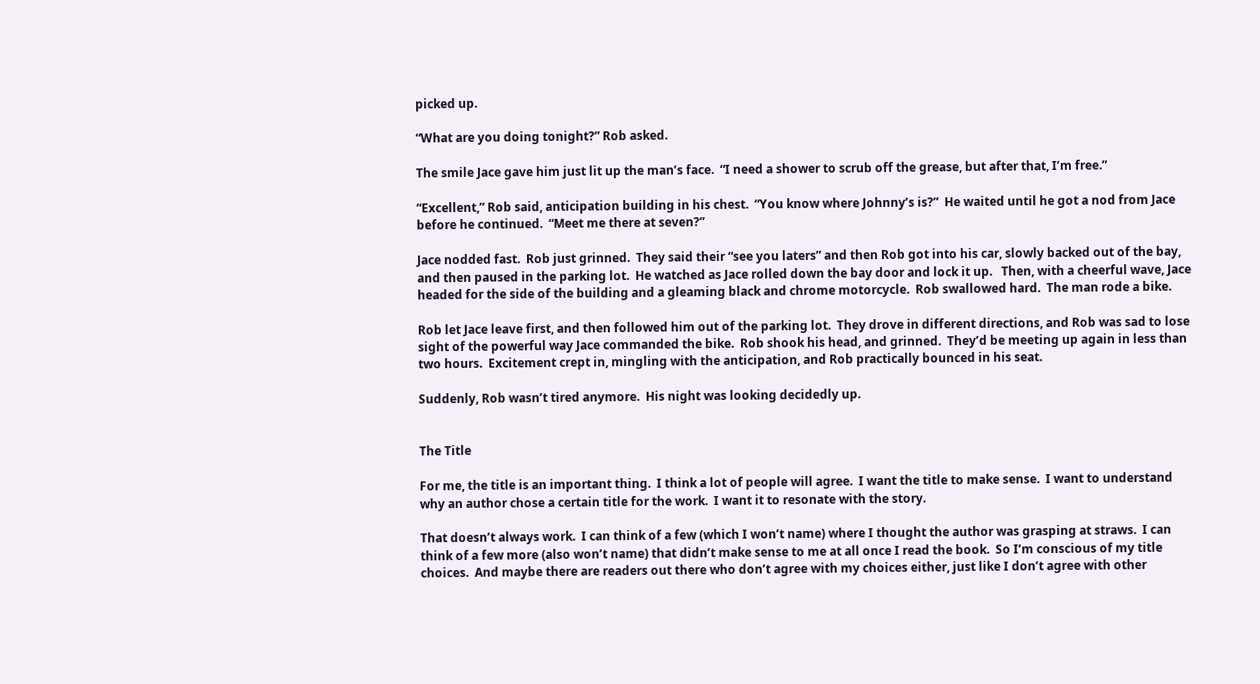picked up.

“What are you doing tonight?” Rob asked.

The smile Jace gave him just lit up the man’s face.  “I need a shower to scrub off the grease, but after that, I’m free.”

“Excellent,” Rob said, anticipation building in his chest.  “You know where Johnny’s is?”  He waited until he got a nod from Jace before he continued.  “Meet me there at seven?”

Jace nodded fast.  Rob just grinned.  They said their “see you laters” and then Rob got into his car, slowly backed out of the bay, and then paused in the parking lot.  He watched as Jace rolled down the bay door and lock it up.   Then, with a cheerful wave, Jace headed for the side of the building and a gleaming black and chrome motorcycle.  Rob swallowed hard.  The man rode a bike.

Rob let Jace leave first, and then followed him out of the parking lot.  They drove in different directions, and Rob was sad to lose sight of the powerful way Jace commanded the bike.  Rob shook his head, and grinned.  They’d be meeting up again in less than two hours.  Excitement crept in, mingling with the anticipation, and Rob practically bounced in his seat.

Suddenly, Rob wasn’t tired anymore.  His night was looking decidedly up.


The Title

For me, the title is an important thing.  I think a lot of people will agree.  I want the title to make sense.  I want to understand why an author chose a certain title for the work.  I want it to resonate with the story.

That doesn’t always work.  I can think of a few (which I won’t name) where I thought the author was grasping at straws.  I can think of a few more (also won’t name) that didn’t make sense to me at all once I read the book.  So I’m conscious of my title choices.  And maybe there are readers out there who don’t agree with my choices either, just like I don’t agree with other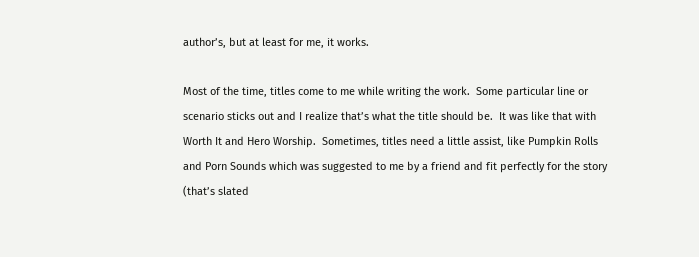author’s, but at least for me, it works.

Most of the time, titles come to me while writing the work.  Some particular line or scenario sticks out and I realize that’s what the title should be.  It was like that with Worth It and Hero Worship.  Sometimes, titles need a little assist, like Pumpkin Rolls and Porn Sounds which was suggested to me by a friend and fit perfectly for the story (that’s slated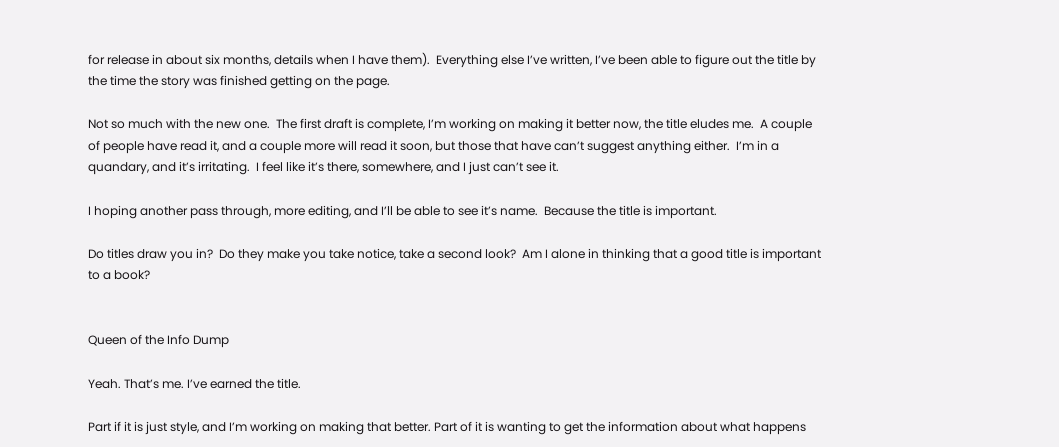for release in about six months, details when I have them).  Everything else I’ve written, I’ve been able to figure out the title by the time the story was finished getting on the page.

Not so much with the new one.  The first draft is complete, I’m working on making it better now, the title eludes me.  A couple of people have read it, and a couple more will read it soon, but those that have can’t suggest anything either.  I’m in a quandary, and it’s irritating.  I feel like it’s there, somewhere, and I just can’t see it.

I hoping another pass through, more editing, and I’ll be able to see it’s name.  Because the title is important.

Do titles draw you in?  Do they make you take notice, take a second look?  Am I alone in thinking that a good title is important to a book?


Queen of the Info Dump

Yeah. That’s me. I’ve earned the title.

Part if it is just style, and I’m working on making that better. Part of it is wanting to get the information about what happens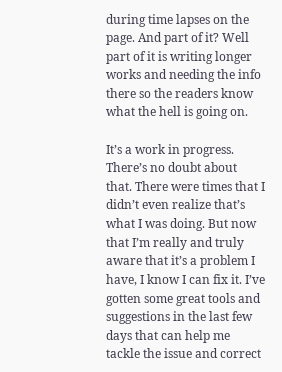during time lapses on the page. And part of it? Well part of it is writing longer works and needing the info there so the readers know what the hell is going on.

It’s a work in progress. There’s no doubt about that. There were times that I didn’t even realize that’s what I was doing. But now that I’m really and truly aware that it’s a problem I have, I know I can fix it. I’ve gotten some great tools and suggestions in the last few days that can help me tackle the issue and correct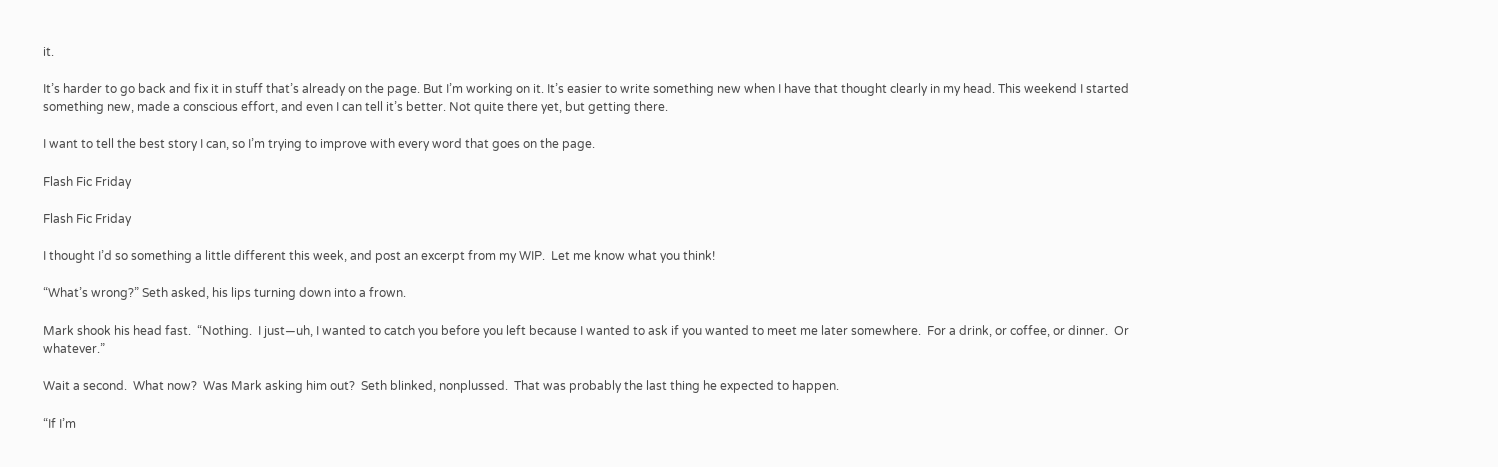it.

It’s harder to go back and fix it in stuff that’s already on the page. But I’m working on it. It’s easier to write something new when I have that thought clearly in my head. This weekend I started something new, made a conscious effort, and even I can tell it’s better. Not quite there yet, but getting there.

I want to tell the best story I can, so I’m trying to improve with every word that goes on the page.

Flash Fic Friday

Flash Fic Friday

I thought I’d so something a little different this week, and post an excerpt from my WIP.  Let me know what you think!

“What’s wrong?” Seth asked, his lips turning down into a frown.

Mark shook his head fast.  “Nothing.  I just—uh, I wanted to catch you before you left because I wanted to ask if you wanted to meet me later somewhere.  For a drink, or coffee, or dinner.  Or whatever.”

Wait a second.  What now?  Was Mark asking him out?  Seth blinked, nonplussed.  That was probably the last thing he expected to happen.

“If I’m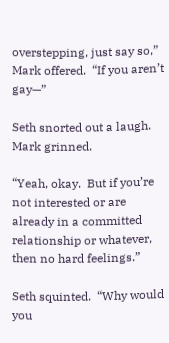overstepping, just say so,” Mark offered.  “If you aren’t gay—”

Seth snorted out a laugh.  Mark grinned.

“Yeah, okay.  But if you’re not interested or are already in a committed relationship or whatever, then no hard feelings.”

Seth squinted.  “Why would you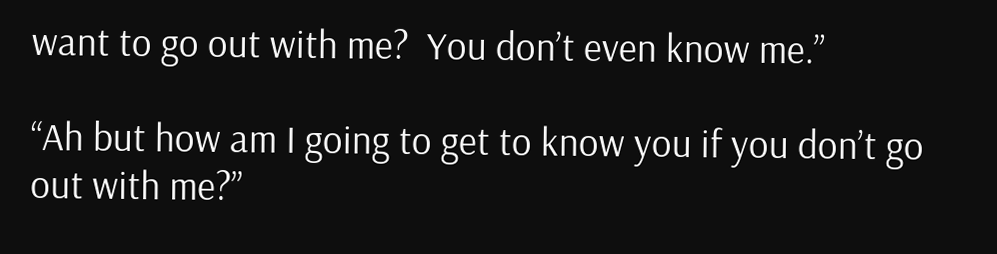want to go out with me?  You don’t even know me.”

“Ah but how am I going to get to know you if you don’t go out with me?”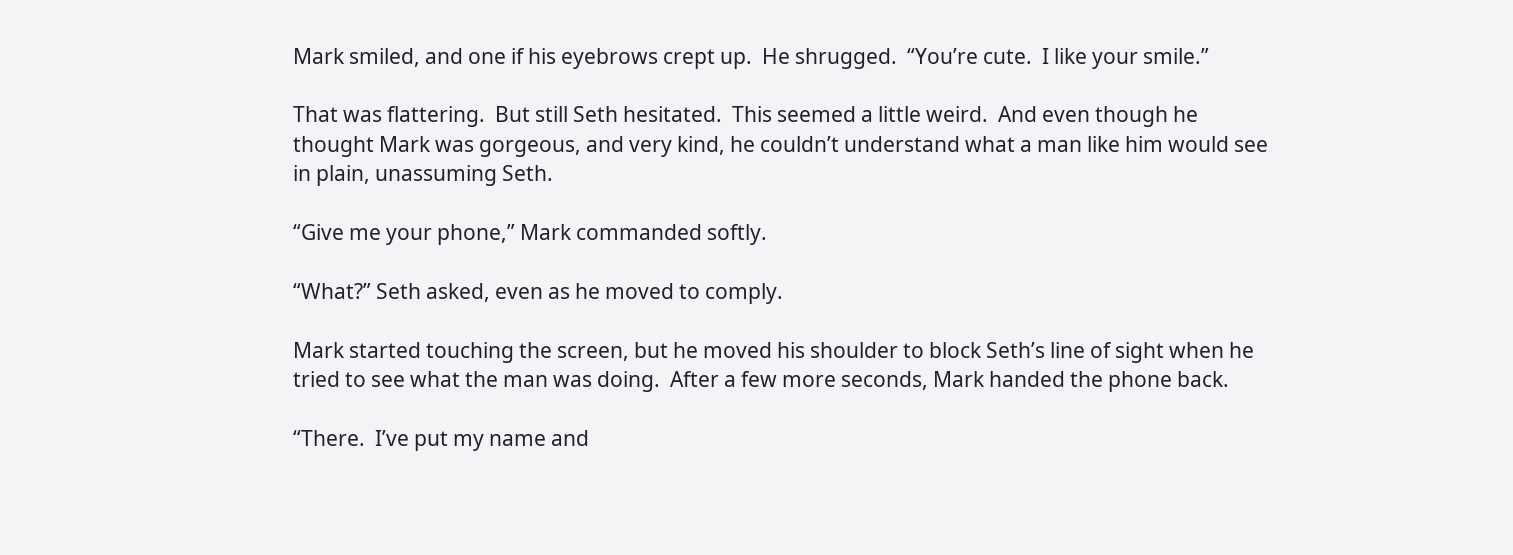Mark smiled, and one if his eyebrows crept up.  He shrugged.  “You’re cute.  I like your smile.”

That was flattering.  But still Seth hesitated.  This seemed a little weird.  And even though he thought Mark was gorgeous, and very kind, he couldn’t understand what a man like him would see in plain, unassuming Seth.

“Give me your phone,” Mark commanded softly.

“What?” Seth asked, even as he moved to comply.

Mark started touching the screen, but he moved his shoulder to block Seth’s line of sight when he tried to see what the man was doing.  After a few more seconds, Mark handed the phone back.

“There.  I’ve put my name and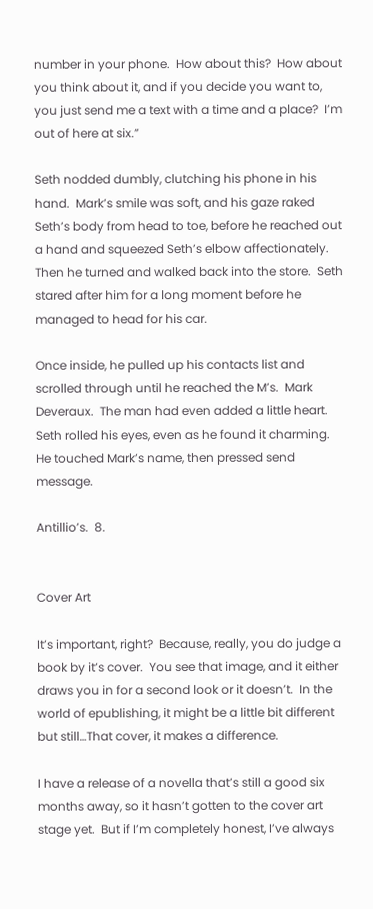number in your phone.  How about this?  How about you think about it, and if you decide you want to, you just send me a text with a time and a place?  I’m out of here at six.”

Seth nodded dumbly, clutching his phone in his hand.  Mark’s smile was soft, and his gaze raked Seth’s body from head to toe, before he reached out a hand and squeezed Seth’s elbow affectionately.  Then he turned and walked back into the store.  Seth stared after him for a long moment before he managed to head for his car.

Once inside, he pulled up his contacts list and scrolled through until he reached the M’s.  Mark Deveraux.  The man had even added a little heart.  Seth rolled his eyes, even as he found it charming.  He touched Mark’s name, then pressed send message.

Antillio’s.  8.


Cover Art

It’s important, right?  Because, really, you do judge a book by it’s cover.  You see that image, and it either draws you in for a second look or it doesn’t.  In the world of epublishing, it might be a little bit different but still…That cover, it makes a difference.

I have a release of a novella that’s still a good six months away, so it hasn’t gotten to the cover art stage yet.  But if I’m completely honest, I’ve always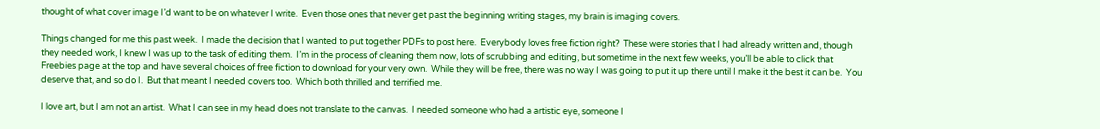thought of what cover image I’d want to be on whatever I write.  Even those ones that never get past the beginning writing stages, my brain is imaging covers.

Things changed for me this past week.  I made the decision that I wanted to put together PDFs to post here.  Everybody loves free fiction right?  These were stories that I had already written and, though they needed work, I knew I was up to the task of editing them.  I’m in the process of cleaning them now, lots of scrubbing and editing, but sometime in the next few weeks, you’ll be able to click that Freebies page at the top and have several choices of free fiction to download for your very own.  While they will be free, there was no way I was going to put it up there until I make it the best it can be.  You deserve that, and so do I.  But that meant I needed covers too.  Which both thrilled and terrified me.

I love art, but I am not an artist.  What I can see in my head does not translate to the canvas.  I needed someone who had a artistic eye, someone I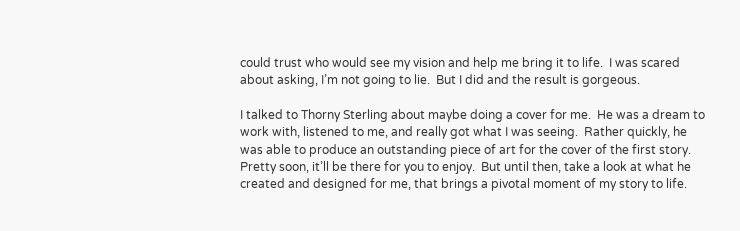could trust who would see my vision and help me bring it to life.  I was scared about asking, I’m not going to lie.  But I did and the result is gorgeous.

I talked to Thorny Sterling about maybe doing a cover for me.  He was a dream to work with, listened to me, and really got what I was seeing.  Rather quickly, he was able to produce an outstanding piece of art for the cover of the first story.  Pretty soon, it’ll be there for you to enjoy.  But until then, take a look at what he created and designed for me, that brings a pivotal moment of my story to life.